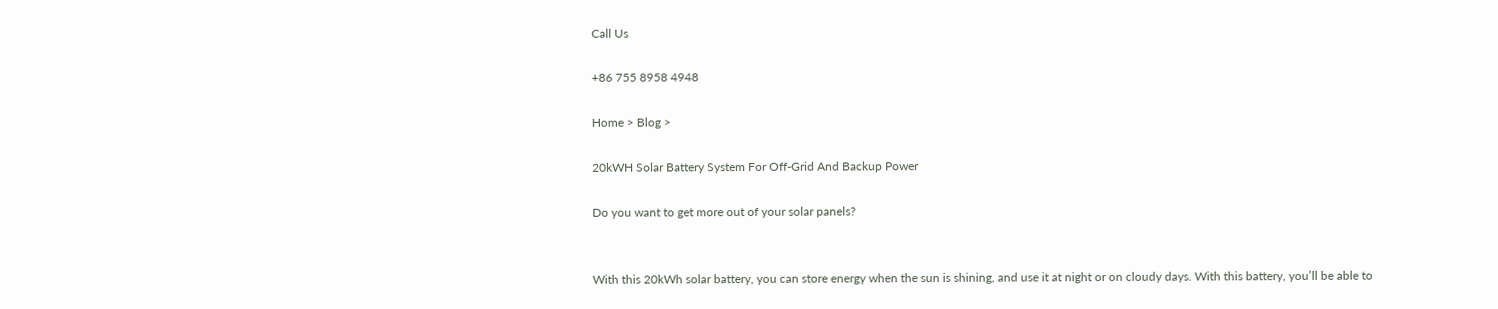Call Us

+86 755 8958 4948

Home > Blog >

20kWH Solar Battery System For Off-Grid And Backup Power

Do you want to get more out of your solar panels?


With this 20kWh solar battery, you can store energy when the sun is shining, and use it at night or on cloudy days. With this battery, you’ll be able to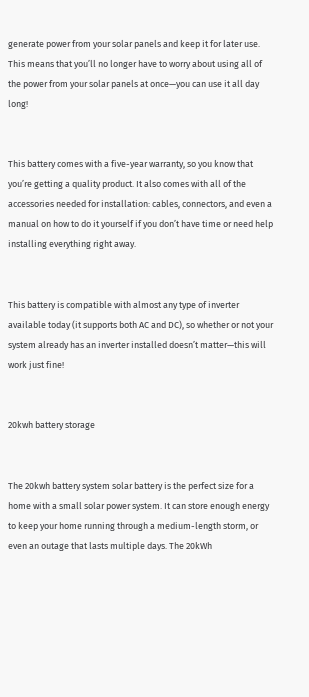generate power from your solar panels and keep it for later use. This means that you’ll no longer have to worry about using all of the power from your solar panels at once—you can use it all day long!


This battery comes with a five-year warranty, so you know that you’re getting a quality product. It also comes with all of the accessories needed for installation: cables, connectors, and even a manual on how to do it yourself if you don’t have time or need help installing everything right away.


This battery is compatible with almost any type of inverter available today (it supports both AC and DC), so whether or not your system already has an inverter installed doesn’t matter—this will work just fine!


20kwh battery storage


The 20kwh battery system solar battery is the perfect size for a home with a small solar power system. It can store enough energy to keep your home running through a medium-length storm, or even an outage that lasts multiple days. The 20kWh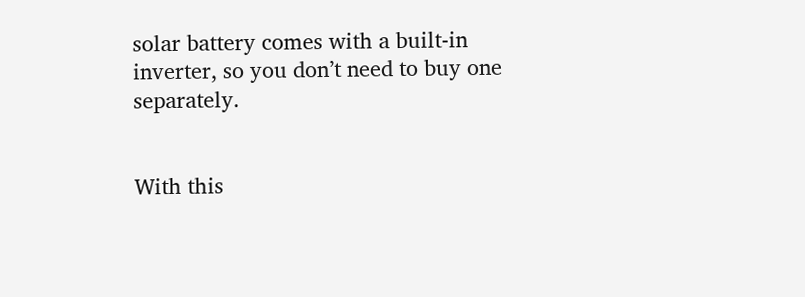solar battery comes with a built-in inverter, so you don’t need to buy one separately.


With this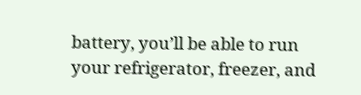battery, you’ll be able to run your refrigerator, freezer, and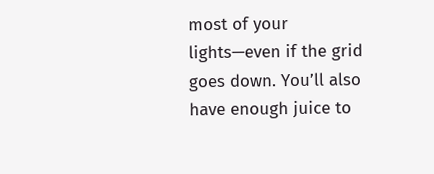most of your lights—even if the grid goes down. You’ll also have enough juice to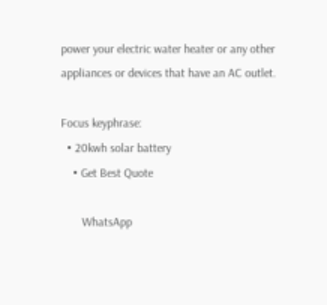power your electric water heater or any other appliances or devices that have an AC outlet.

Focus keyphrase:
  • 20kwh solar battery
    • Get Best Quote

       WhatsApp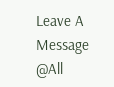Leave A Message @All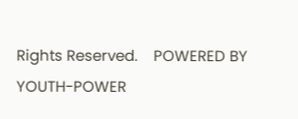Rights Reserved.    POWERED BY YOUTH-POWER